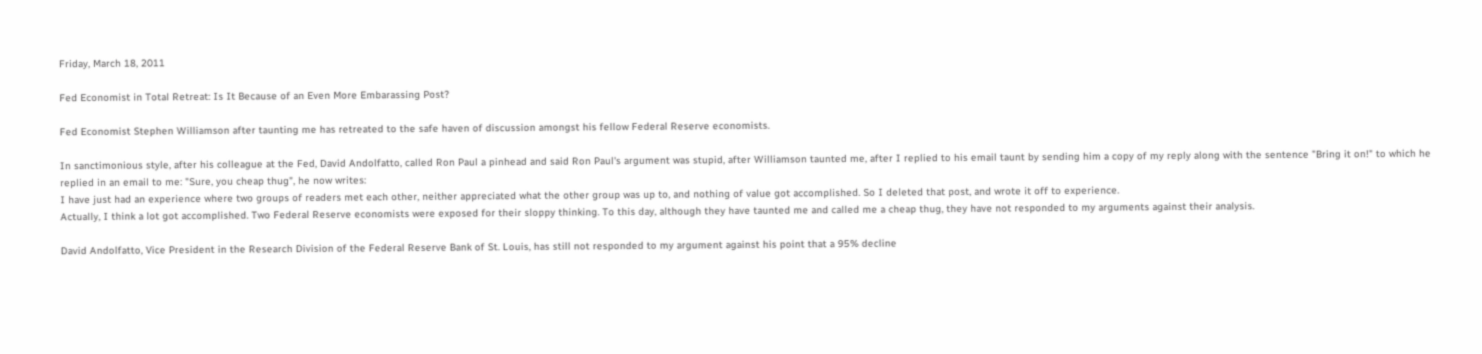Friday, March 18, 2011

Fed Economist in Total Retreat: Is It Because of an Even More Embarassing Post?

Fed Economist Stephen Williamson after taunting me has retreated to the safe haven of discussion amongst his fellow Federal Reserve economists.

In sanctimonious style, after his colleague at the Fed, David Andolfatto, called Ron Paul a pinhead and said Ron Paul's argument was stupid, after Williamson taunted me, after I replied to his email taunt by sending him a copy of my reply along with the sentence "Bring it on!" to which he replied in an email to me: "Sure, you cheap thug", he now writes:
I have just had an experience where two groups of readers met each other, neither appreciated what the other group was up to, and nothing of value got accomplished. So I deleted that post, and wrote it off to experience.
Actually, I think a lot got accomplished. Two Federal Reserve economists were exposed for their sloppy thinking. To this day, although they have taunted me and called me a cheap thug, they have not responded to my arguments against their analysis.

David Andolfatto, Vice President in the Research Division of the Federal Reserve Bank of St. Louis, has still not responded to my argument against his point that a 95% decline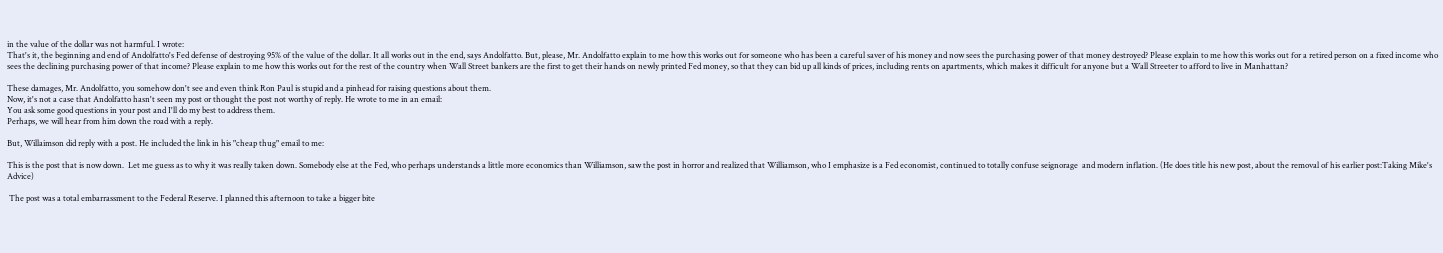in the value of the dollar was not harmful. I wrote:
That's it, the beginning and end of Andolfatto's Fed defense of destroying 95% of the value of the dollar. It all works out in the end, says Andolfatto. But, please, Mr. Andolfatto explain to me how this works out for someone who has been a careful saver of his money and now sees the purchasing power of that money destroyed? Please explain to me how this works out for a retired person on a fixed income who sees the declining purchasing power of that income? Please explain to me how this works out for the rest of the country when Wall Street bankers are the first to get their hands on newly printed Fed money, so that they can bid up all kinds of prices, including rents on apartments, which makes it difficult for anyone but a Wall Streeter to afford to live in Manhattan?

These damages, Mr. Andolfatto, you somehow don't see and even think Ron Paul is stupid and a pinhead for raising questions about them.
Now, it's not a case that Andolfatto hasn't seen my post or thought the post not worthy of reply. He wrote to me in an email:
You ask some good questions in your post and I'll do my best to address them.
Perhaps, we will hear from him down the road with a reply.

But, Willaimson did reply with a post. He included the link in his "cheap thug" email to me:

This is the post that is now down.  Let me guess as to why it was really taken down. Somebody else at the Fed, who perhaps understands a little more economics than Williamson, saw the post in horror and realized that Williamson, who I emphasize is a Fed economist, continued to totally confuse seignorage  and modern inflation. (He does title his new post, about the removal of his earlier post:Taking Mike's Advice)

 The post was a total embarrassment to the Federal Reserve. I planned this afternoon to take a bigger bite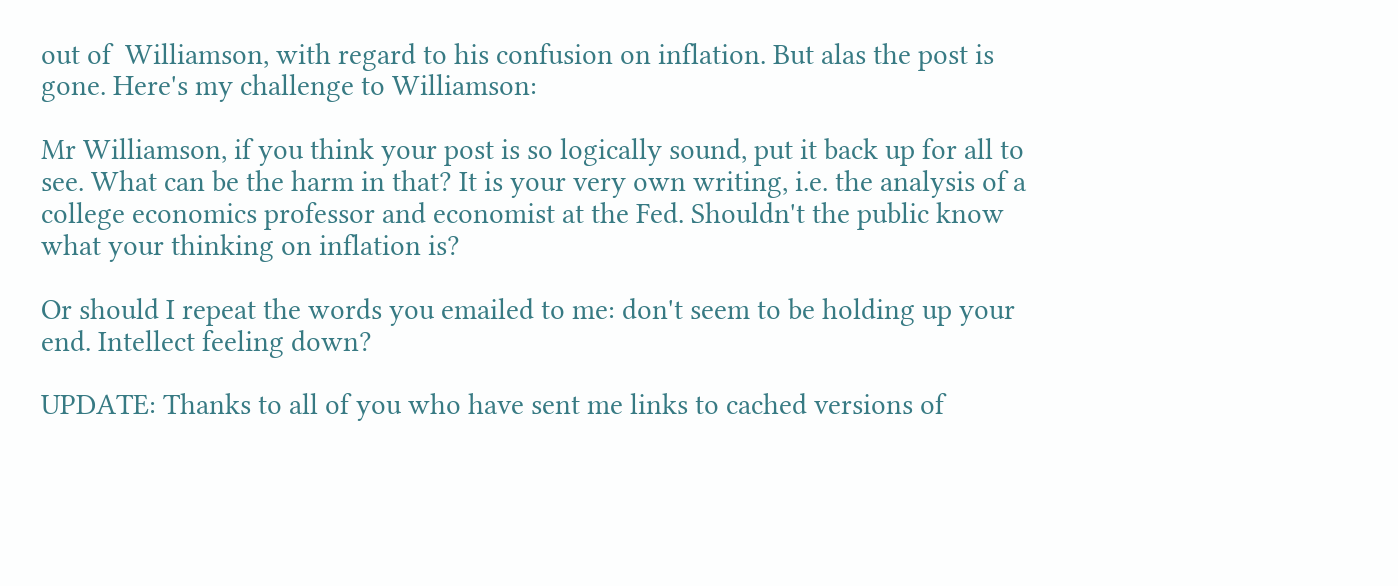out of  Williamson, with regard to his confusion on inflation. But alas the post is gone. Here's my challenge to Williamson:

Mr Williamson, if you think your post is so logically sound, put it back up for all to see. What can be the harm in that? It is your very own writing, i.e. the analysis of a college economics professor and economist at the Fed. Shouldn't the public know what your thinking on inflation is?

Or should I repeat the words you emailed to me: don't seem to be holding up your end. Intellect feeling down?

UPDATE: Thanks to all of you who have sent me links to cached versions of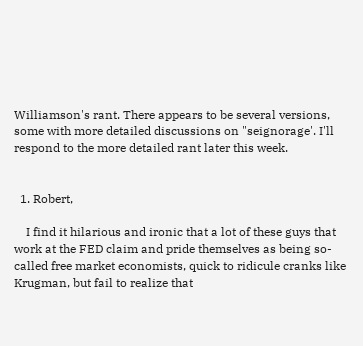Williamson's rant. There appears to be several versions, some with more detailed discussions on "seignorage'. I'll respond to the more detailed rant later this week.


  1. Robert,

    I find it hilarious and ironic that a lot of these guys that work at the FED claim and pride themselves as being so-called free market economists, quick to ridicule cranks like Krugman, but fail to realize that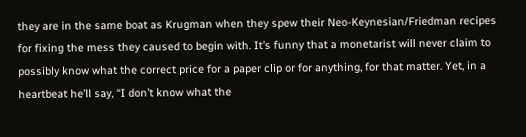they are in the same boat as Krugman when they spew their Neo-Keynesian/Friedman recipes for fixing the mess they caused to begin with. It’s funny that a monetarist will never claim to possibly know what the correct price for a paper clip or for anything, for that matter. Yet, in a heartbeat he’ll say, “I don’t know what the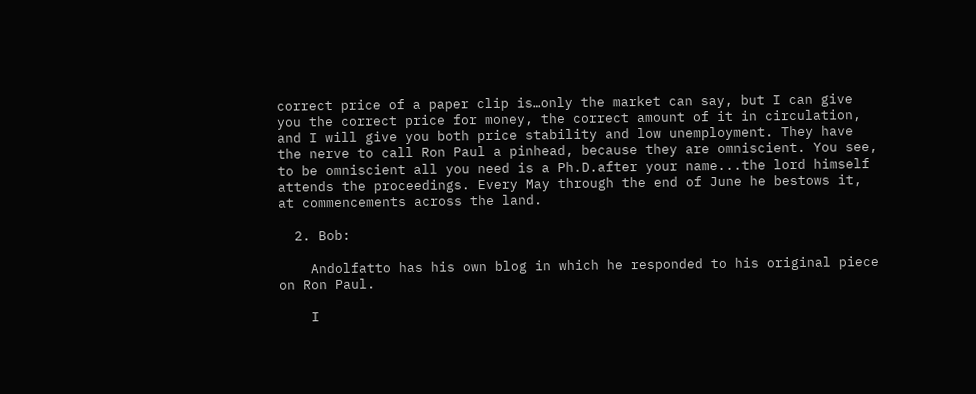correct price of a paper clip is…only the market can say, but I can give you the correct price for money, the correct amount of it in circulation, and I will give you both price stability and low unemployment. They have the nerve to call Ron Paul a pinhead, because they are omniscient. You see, to be omniscient all you need is a Ph.D.after your name...the lord himself attends the proceedings. Every May through the end of June he bestows it, at commencements across the land.

  2. Bob:

    Andolfatto has his own blog in which he responded to his original piece on Ron Paul.

    I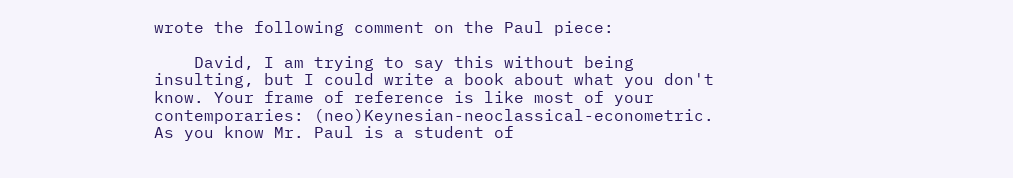wrote the following comment on the Paul piece:

    David, I am trying to say this without being insulting, but I could write a book about what you don't know. Your frame of reference is like most of your contemporaries: (neo)Keynesian-neoclassical-econometric. As you know Mr. Paul is a student of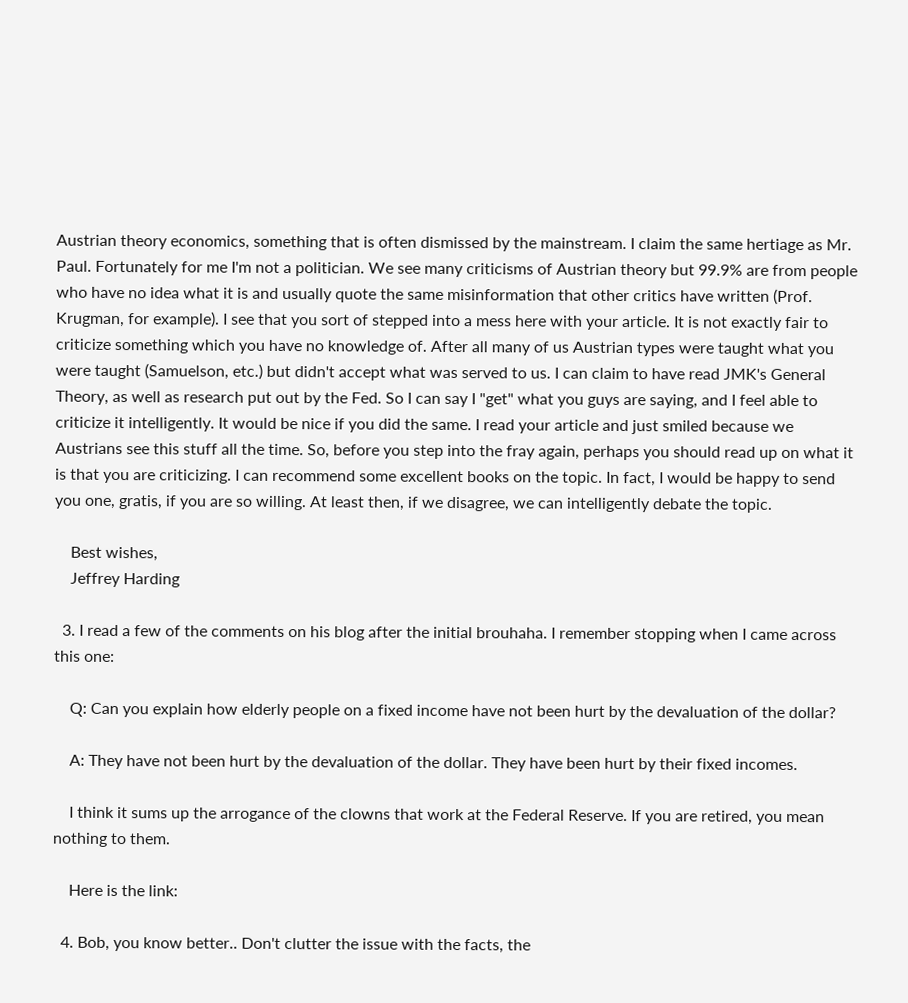Austrian theory economics, something that is often dismissed by the mainstream. I claim the same hertiage as Mr. Paul. Fortunately for me I'm not a politician. We see many criticisms of Austrian theory but 99.9% are from people who have no idea what it is and usually quote the same misinformation that other critics have written (Prof. Krugman, for example). I see that you sort of stepped into a mess here with your article. It is not exactly fair to criticize something which you have no knowledge of. After all many of us Austrian types were taught what you were taught (Samuelson, etc.) but didn't accept what was served to us. I can claim to have read JMK's General Theory, as well as research put out by the Fed. So I can say I "get" what you guys are saying, and I feel able to criticize it intelligently. It would be nice if you did the same. I read your article and just smiled because we Austrians see this stuff all the time. So, before you step into the fray again, perhaps you should read up on what it is that you are criticizing. I can recommend some excellent books on the topic. In fact, I would be happy to send you one, gratis, if you are so willing. At least then, if we disagree, we can intelligently debate the topic.

    Best wishes,
    Jeffrey Harding

  3. I read a few of the comments on his blog after the initial brouhaha. I remember stopping when I came across this one:

    Q: Can you explain how elderly people on a fixed income have not been hurt by the devaluation of the dollar?

    A: They have not been hurt by the devaluation of the dollar. They have been hurt by their fixed incomes.

    I think it sums up the arrogance of the clowns that work at the Federal Reserve. If you are retired, you mean nothing to them.

    Here is the link:

  4. Bob, you know better.. Don't clutter the issue with the facts, the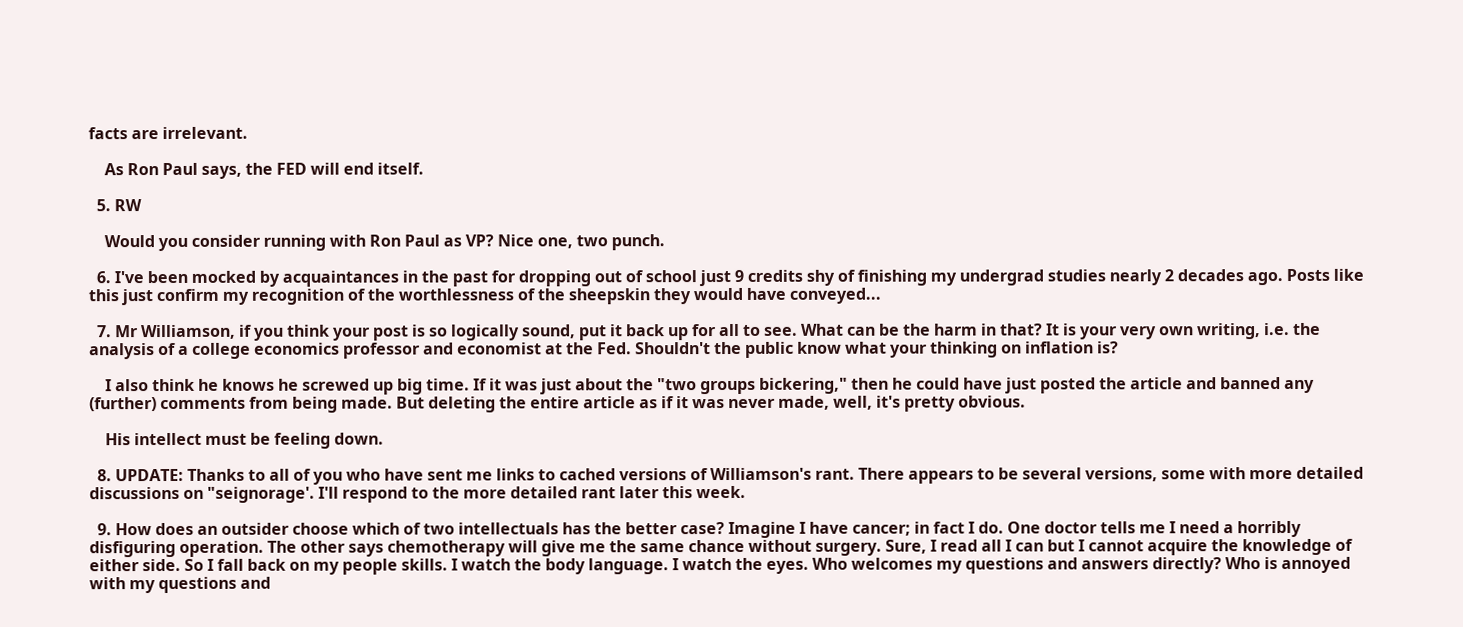facts are irrelevant.

    As Ron Paul says, the FED will end itself.

  5. RW

    Would you consider running with Ron Paul as VP? Nice one, two punch.

  6. I've been mocked by acquaintances in the past for dropping out of school just 9 credits shy of finishing my undergrad studies nearly 2 decades ago. Posts like this just confirm my recognition of the worthlessness of the sheepskin they would have conveyed...

  7. Mr Williamson, if you think your post is so logically sound, put it back up for all to see. What can be the harm in that? It is your very own writing, i.e. the analysis of a college economics professor and economist at the Fed. Shouldn't the public know what your thinking on inflation is?

    I also think he knows he screwed up big time. If it was just about the "two groups bickering," then he could have just posted the article and banned any (further) comments from being made. But deleting the entire article as if it was never made, well, it's pretty obvious.

    His intellect must be feeling down.

  8. UPDATE: Thanks to all of you who have sent me links to cached versions of Williamson's rant. There appears to be several versions, some with more detailed discussions on "seignorage'. I'll respond to the more detailed rant later this week.

  9. How does an outsider choose which of two intellectuals has the better case? Imagine I have cancer; in fact I do. One doctor tells me I need a horribly disfiguring operation. The other says chemotherapy will give me the same chance without surgery. Sure, I read all I can but I cannot acquire the knowledge of either side. So I fall back on my people skills. I watch the body language. I watch the eyes. Who welcomes my questions and answers directly? Who is annoyed with my questions and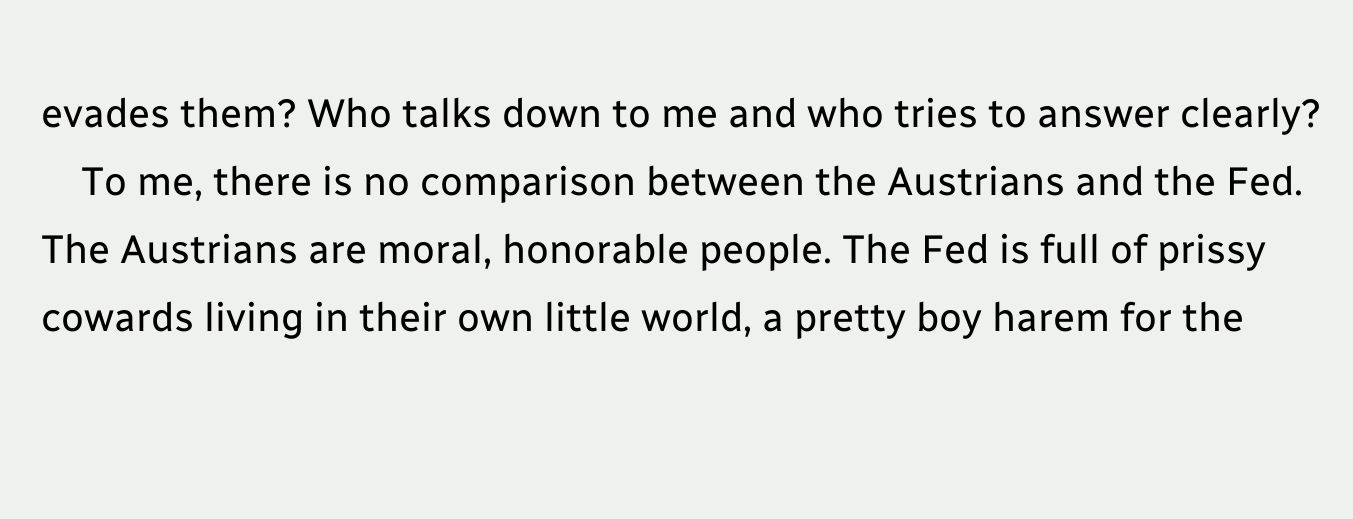evades them? Who talks down to me and who tries to answer clearly?
    To me, there is no comparison between the Austrians and the Fed. The Austrians are moral, honorable people. The Fed is full of prissy cowards living in their own little world, a pretty boy harem for the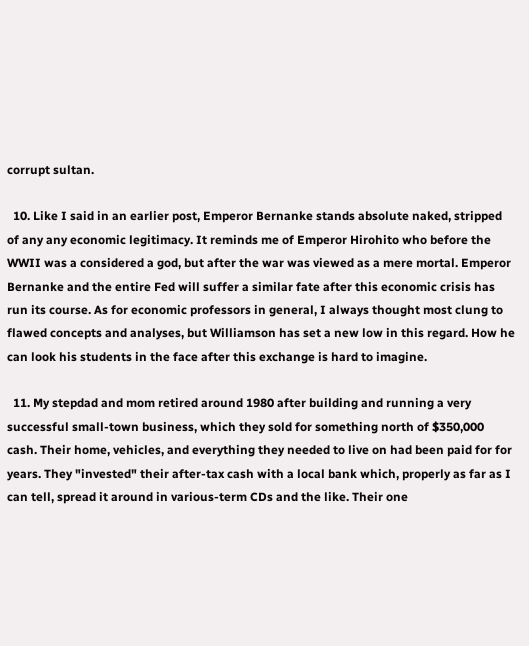corrupt sultan.

  10. Like I said in an earlier post, Emperor Bernanke stands absolute naked, stripped of any any economic legitimacy. It reminds me of Emperor Hirohito who before the WWII was a considered a god, but after the war was viewed as a mere mortal. Emperor Bernanke and the entire Fed will suffer a similar fate after this economic crisis has run its course. As for economic professors in general, I always thought most clung to flawed concepts and analyses, but Williamson has set a new low in this regard. How he can look his students in the face after this exchange is hard to imagine.

  11. My stepdad and mom retired around 1980 after building and running a very successful small-town business, which they sold for something north of $350,000 cash. Their home, vehicles, and everything they needed to live on had been paid for for years. They "invested" their after-tax cash with a local bank which, properly as far as I can tell, spread it around in various-term CDs and the like. Their one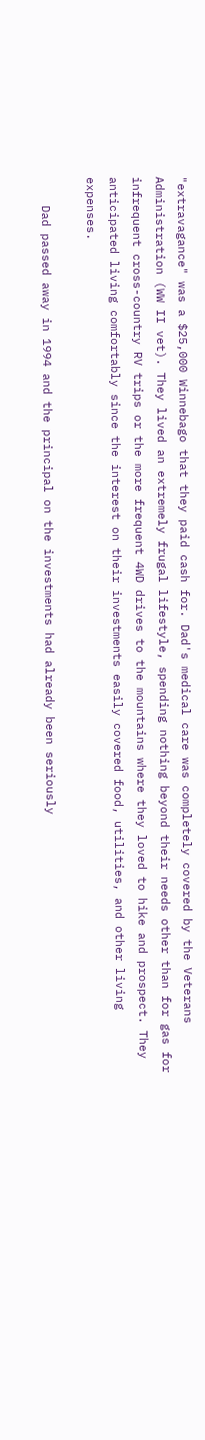"extravagance" was a $25,000 Winnebago that they paid cash for. Dad's medical care was completely covered by the Veterans Administration (WW II vet). They lived an extremely frugal lifestyle, spending nothing beyond their needs other than for gas for infrequent cross-country RV trips or the more frequent 4WD drives to the mountains where they loved to hike and prospect. They anticipated living comfortably since the interest on their investments easily covered food, utilities, and other living expenses.

    Dad passed away in 1994 and the principal on the investments had already been seriously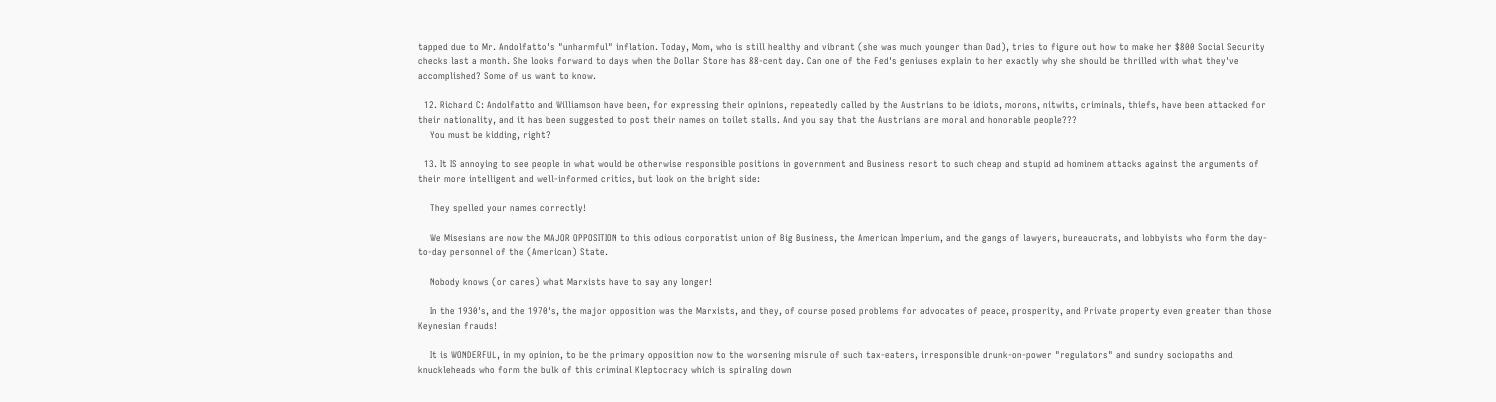tapped due to Mr. Andolfatto's "unharmful" inflation. Today, Mom, who is still healthy and vibrant (she was much younger than Dad), tries to figure out how to make her $800 Social Security checks last a month. She looks forward to days when the Dollar Store has 88-cent day. Can one of the Fed's geniuses explain to her exactly why she should be thrilled with what they've accomplished? Some of us want to know.

  12. Richard C: Andolfatto and Williamson have been, for expressing their opinions, repeatedly called by the Austrians to be idiots, morons, nitwits, criminals, thiefs, have been attacked for their nationality, and it has been suggested to post their names on toilet stalls. And you say that the Austrians are moral and honorable people???
    You must be kidding, right?

  13. It IS annoying to see people in what would be otherwise responsible positions in government and Business resort to such cheap and stupid ad hominem attacks against the arguments of their more intelligent and well-informed critics, but look on the bright side:

    They spelled your names correctly!

    We Misesians are now the MAJOR OPPOSITION to this odious corporatist union of Big Business, the American Imperium, and the gangs of lawyers, bureaucrats, and lobbyists who form the day-to-day personnel of the (American) State.

    Nobody knows (or cares) what Marxists have to say any longer!

    In the 1930's, and the 1970's, the major opposition was the Marxists, and they, of course posed problems for advocates of peace, prosperity, and Private property even greater than those Keynesian frauds!

    It is WONDERFUL, in my opinion, to be the primary opposition now to the worsening misrule of such tax-eaters, irresponsible drunk-on-power "regulators" and sundry sociopaths and knuckleheads who form the bulk of this criminal Kleptocracy which is spiraling down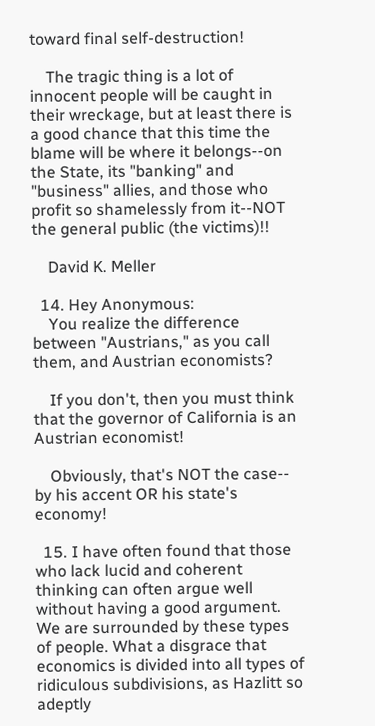toward final self-destruction!

    The tragic thing is a lot of innocent people will be caught in their wreckage, but at least there is a good chance that this time the blame will be where it belongs--on the State, its "banking" and "business" allies, and those who profit so shamelessly from it--NOT the general public (the victims)!!

    David K. Meller

  14. Hey Anonymous:
    You realize the difference between "Austrians," as you call them, and Austrian economists?

    If you don't, then you must think that the governor of California is an Austrian economist!

    Obviously, that's NOT the case-- by his accent OR his state's economy!

  15. I have often found that those who lack lucid and coherent thinking can often argue well without having a good argument. We are surrounded by these types of people. What a disgrace that economics is divided into all types of ridiculous subdivisions, as Hazlitt so adeptly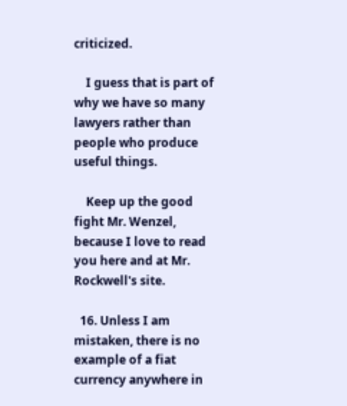criticized.

    I guess that is part of why we have so many lawyers rather than people who produce useful things.

    Keep up the good fight Mr. Wenzel, because I love to read you here and at Mr. Rockwell's site.

  16. Unless I am mistaken, there is no example of a fiat currency anywhere in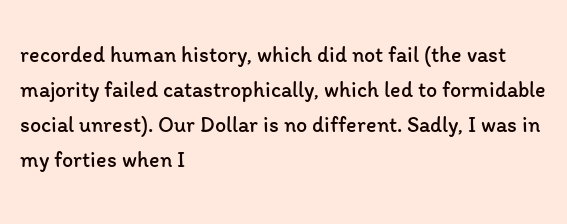recorded human history, which did not fail (the vast majority failed catastrophically, which led to formidable social unrest). Our Dollar is no different. Sadly, I was in my forties when I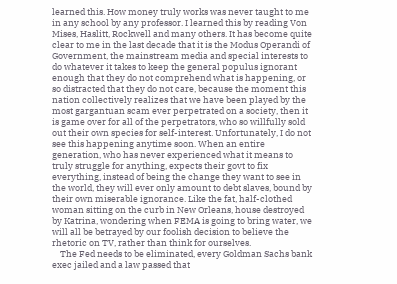learned this. How money truly works was never taught to me in any school by any professor. I learned this by reading Von Mises, Haslitt, Rockwell and many others. It has become quite clear to me in the last decade that it is the Modus Operandi of Government, the mainstream media and special interests to do whatever it takes to keep the general populus ignorant enough that they do not comprehend what is happening, or so distracted that they do not care, because the moment this nation collectively realizes that we have been played by the most gargantuan scam ever perpetrated on a society, then it is game over for all of the perpetrators, who so willfully sold out their own species for self-interest. Unfortunately, I do not see this happening anytime soon. When an entire generation, who has never experienced what it means to truly struggle for anything, expects their govt to fix everything, instead of being the change they want to see in the world, they will ever only amount to debt slaves, bound by their own miserable ignorance. Like the fat, half-clothed woman sitting on the curb in New Orleans, house destroyed by Katrina, wondering when FEMA is going to bring water, we will all be betrayed by our foolish decision to believe the rhetoric on TV, rather than think for ourselves.
    The Fed needs to be eliminated, every Goldman Sachs bank exec jailed and a law passed that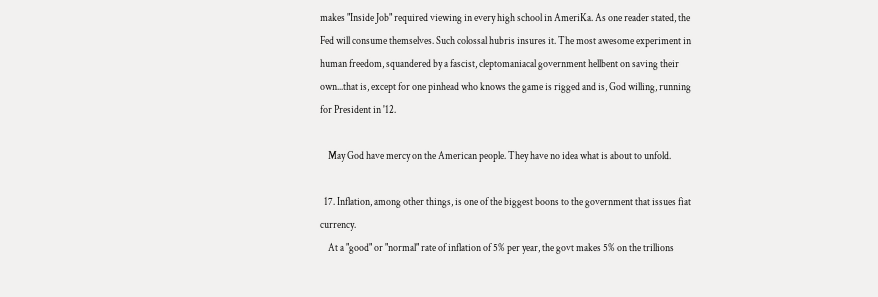makes "Inside Job" required viewing in every high school in AmeriKa. As one reader stated, the Fed will consume themselves. Such colossal hubris insures it. The most awesome experiment in human freedom, squandered by a fascist, cleptomaniacal government hellbent on saving their own...that is, except for one pinhead who knows the game is rigged and is, God willing, running for President in '12.

    May God have mercy on the American people. They have no idea what is about to unfold.

  17. Inflation, among other things, is one of the biggest boons to the government that issues fiat currency.
    At a "good" or "normal" rate of inflation of 5% per year, the govt makes 5% on the trillions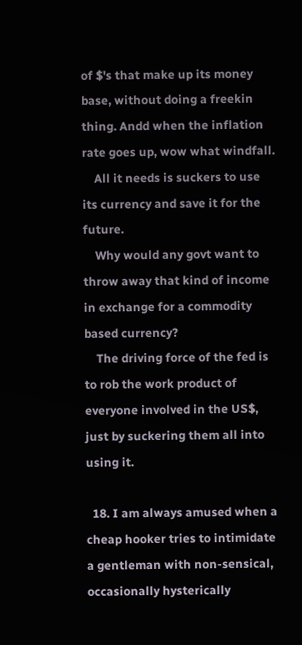of $'s that make up its money base, without doing a freekin thing. Andd when the inflation rate goes up, wow what windfall.
    All it needs is suckers to use its currency and save it for the future.
    Why would any govt want to throw away that kind of income in exchange for a commodity based currency?
    The driving force of the fed is to rob the work product of everyone involved in the US$, just by suckering them all into using it.

  18. I am always amused when a cheap hooker tries to intimidate a gentleman with non-sensical, occasionally hysterically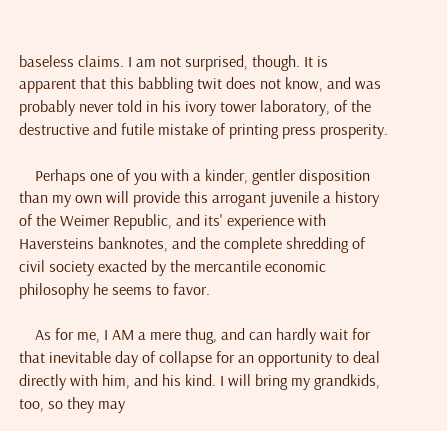baseless claims. I am not surprised, though. It is apparent that this babbling twit does not know, and was probably never told in his ivory tower laboratory, of the destructive and futile mistake of printing press prosperity.

    Perhaps one of you with a kinder, gentler disposition than my own will provide this arrogant juvenile a history of the Weimer Republic, and its' experience with Haversteins banknotes, and the complete shredding of civil society exacted by the mercantile economic philosophy he seems to favor.

    As for me, I AM a mere thug, and can hardly wait for that inevitable day of collapse for an opportunity to deal directly with him, and his kind. I will bring my grandkids, too, so they may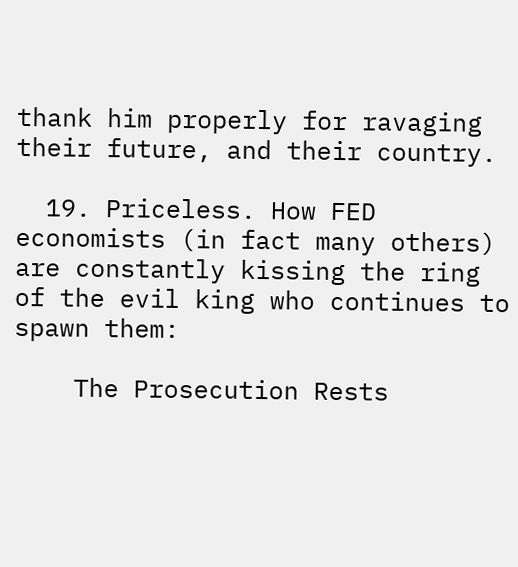thank him properly for ravaging their future, and their country.

  19. Priceless. How FED economists (in fact many others) are constantly kissing the ring of the evil king who continues to spawn them:

    The Prosecution Rests